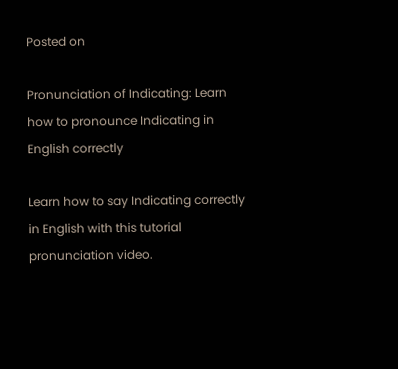Posted on

Pronunciation of Indicating: Learn how to pronounce Indicating in English correctly

Learn how to say Indicating correctly in English with this tutorial pronunciation video.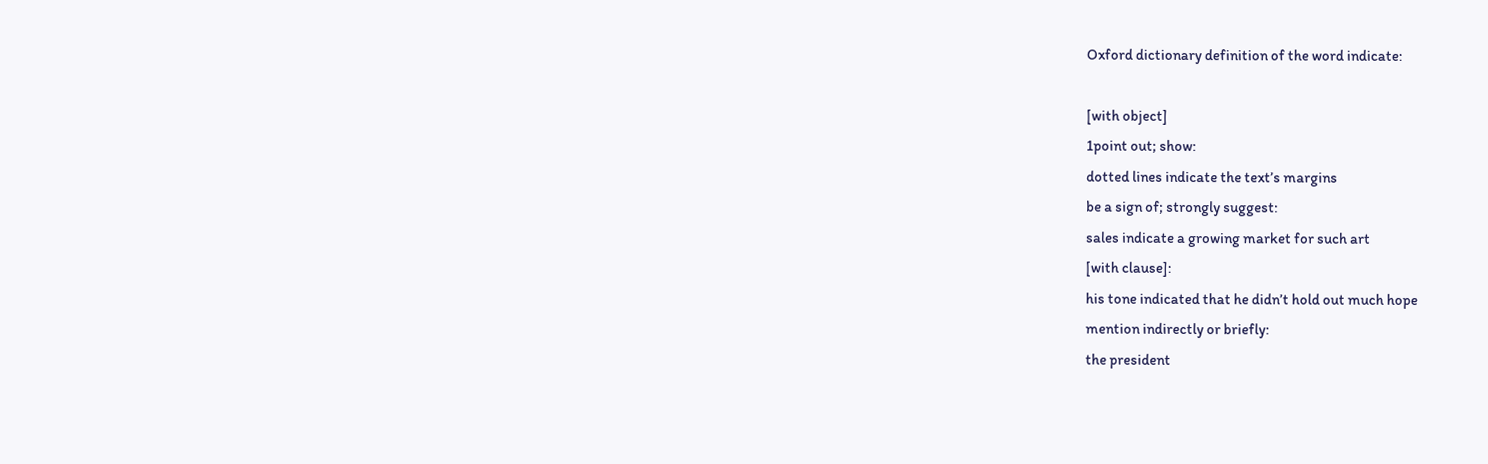Oxford dictionary definition of the word indicate:

[with object]
1point out; show:
dotted lines indicate the text’s margins
be a sign of; strongly suggest:
sales indicate a growing market for such art
[with clause]:
his tone indicated that he didn’t hold out much hope
mention indirectly or briefly:
the president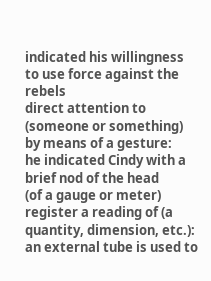indicated his willingness to use force against the rebels
direct attention to (someone or something) by means of a gesture:
he indicated Cindy with a brief nod of the head
(of a gauge or meter) register a reading of (a quantity, dimension, etc.):
an external tube is used to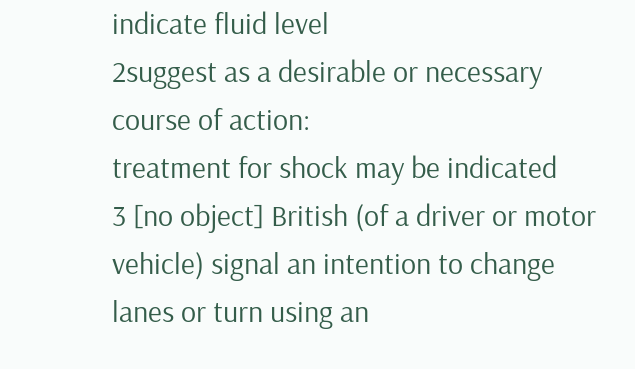indicate fluid level
2suggest as a desirable or necessary course of action:
treatment for shock may be indicated
3 [no object] British (of a driver or motor vehicle) signal an intention to change lanes or turn using an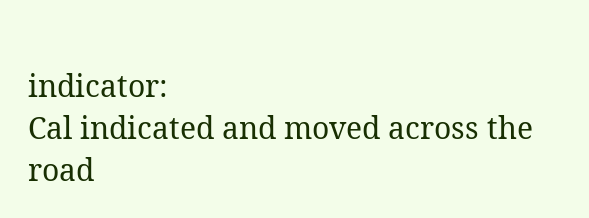indicator:
Cal indicated and moved across the road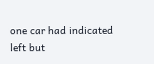one car had indicated left but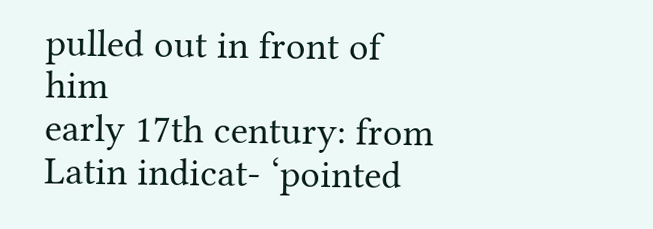pulled out in front of him
early 17th century: from Latin indicat- ‘pointed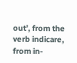out’, from the verb indicare, from in-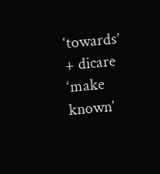‘towards’ + dicare ‘make known’